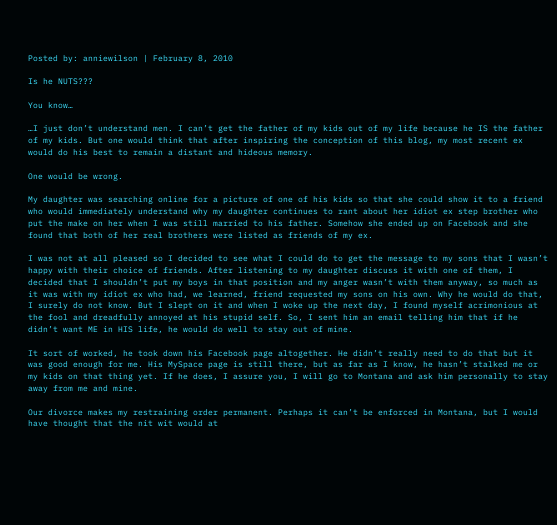Posted by: anniewilson | February 8, 2010

Is he NUTS???

You know…

…I just don’t understand men. I can’t get the father of my kids out of my life because he IS the father of my kids. But one would think that after inspiring the conception of this blog, my most recent ex would do his best to remain a distant and hideous memory.

One would be wrong.

My daughter was searching online for a picture of one of his kids so that she could show it to a friend who would immediately understand why my daughter continues to rant about her idiot ex step brother who put the make on her when I was still married to his father. Somehow she ended up on Facebook and she found that both of her real brothers were listed as friends of my ex.

I was not at all pleased so I decided to see what I could do to get the message to my sons that I wasn’t happy with their choice of friends. After listening to my daughter discuss it with one of them, I decided that I shouldn’t put my boys in that position and my anger wasn’t with them anyway, so much as it was with my idiot ex who had, we learned, friend requested my sons on his own. Why he would do that, I surely do not know. But I slept on it and when I woke up the next day, I found myself acrimonious at the fool and dreadfully annoyed at his stupid self. So, I sent him an email telling him that if he didn’t want ME in HIS life, he would do well to stay out of mine.

It sort of worked, he took down his Facebook page altogether. He didn’t really need to do that but it was good enough for me. His MySpace page is still there, but as far as I know, he hasn’t stalked me or my kids on that thing yet. If he does, I assure you, I will go to Montana and ask him personally to stay away from me and mine.

Our divorce makes my restraining order permanent. Perhaps it can’t be enforced in Montana, but I would have thought that the nit wit would at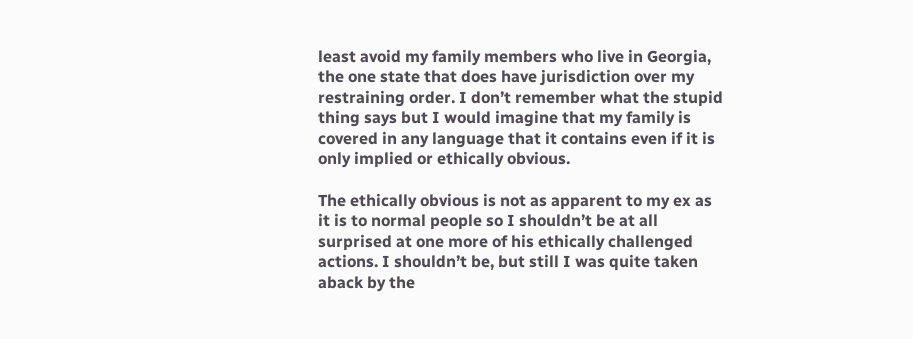least avoid my family members who live in Georgia, the one state that does have jurisdiction over my restraining order. I don’t remember what the stupid thing says but I would imagine that my family is covered in any language that it contains even if it is only implied or ethically obvious.

The ethically obvious is not as apparent to my ex as it is to normal people so I shouldn’t be at all surprised at one more of his ethically challenged actions. I shouldn’t be, but still I was quite taken aback by the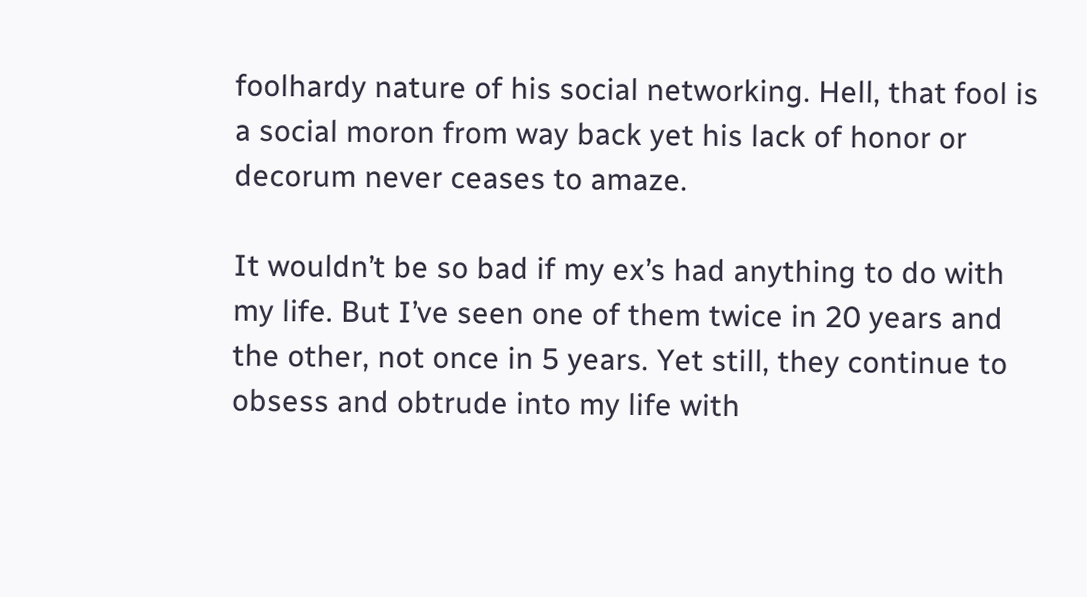foolhardy nature of his social networking. Hell, that fool is a social moron from way back yet his lack of honor or decorum never ceases to amaze.

It wouldn’t be so bad if my ex’s had anything to do with my life. But I’ve seen one of them twice in 20 years and the other, not once in 5 years. Yet still, they continue to obsess and obtrude into my life with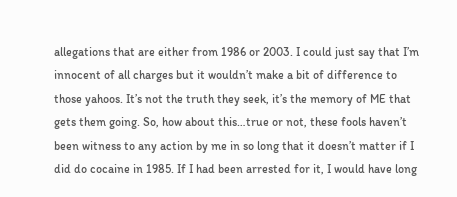allegations that are either from 1986 or 2003. I could just say that I’m innocent of all charges but it wouldn’t make a bit of difference to those yahoos. It’s not the truth they seek, it’s the memory of ME that gets them going. So, how about this…true or not, these fools haven’t been witness to any action by me in so long that it doesn’t matter if I did do cocaine in 1985. If I had been arrested for it, I would have long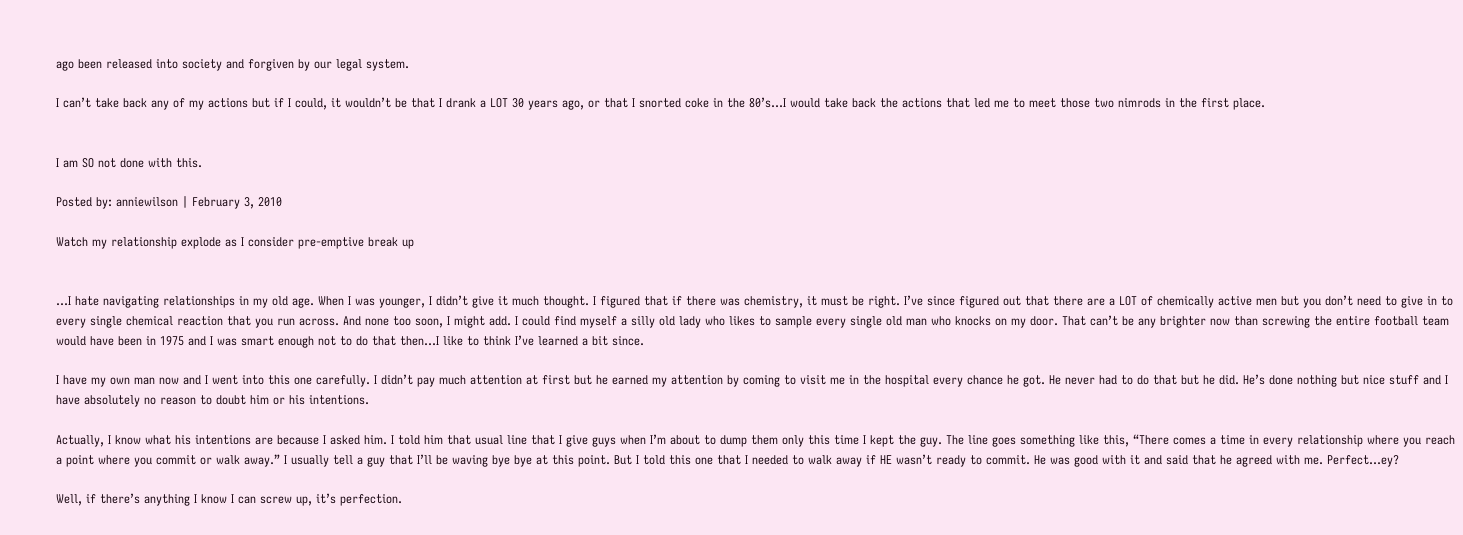ago been released into society and forgiven by our legal system.

I can’t take back any of my actions but if I could, it wouldn’t be that I drank a LOT 30 years ago, or that I snorted coke in the 80’s…I would take back the actions that led me to meet those two nimrods in the first place.


I am SO not done with this.

Posted by: anniewilson | February 3, 2010

Watch my relationship explode as I consider pre-emptive break up


…I hate navigating relationships in my old age. When I was younger, I didn’t give it much thought. I figured that if there was chemistry, it must be right. I’ve since figured out that there are a LOT of chemically active men but you don’t need to give in to every single chemical reaction that you run across. And none too soon, I might add. I could find myself a silly old lady who likes to sample every single old man who knocks on my door. That can’t be any brighter now than screwing the entire football team would have been in 1975 and I was smart enough not to do that then…I like to think I’ve learned a bit since.

I have my own man now and I went into this one carefully. I didn’t pay much attention at first but he earned my attention by coming to visit me in the hospital every chance he got. He never had to do that but he did. He’s done nothing but nice stuff and I have absolutely no reason to doubt him or his intentions.

Actually, I know what his intentions are because I asked him. I told him that usual line that I give guys when I’m about to dump them only this time I kept the guy. The line goes something like this, “There comes a time in every relationship where you reach a point where you commit or walk away.” I usually tell a guy that I’ll be waving bye bye at this point. But I told this one that I needed to walk away if HE wasn’t ready to commit. He was good with it and said that he agreed with me. Perfect…ey?

Well, if there’s anything I know I can screw up, it’s perfection.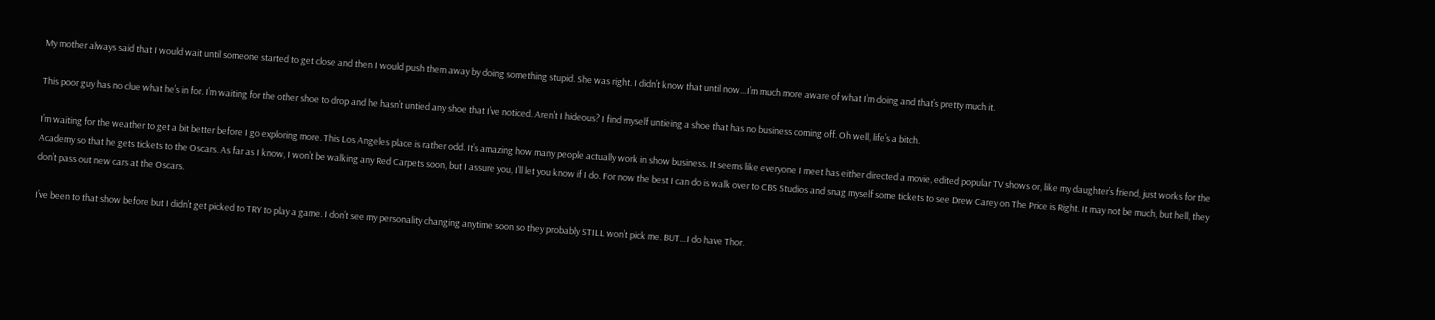My mother always said that I would wait until someone started to get close and then I would push them away by doing something stupid. She was right. I didn’t know that until now…I’m much more aware of what I’m doing and that’s pretty much it.

This poor guy has no clue what he’s in for. I’m waiting for the other shoe to drop and he hasn’t untied any shoe that I’ve noticed. Aren’t I hideous? I find myself untieing a shoe that has no business coming off. Oh well, life’s a bitch.

I’m waiting for the weather to get a bit better before I go exploring more. This Los Angeles place is rather odd. It’s amazing how many people actually work in show business. It seems like everyone I meet has either directed a movie, edited popular TV shows or, like my daughter’s friend, just works for the Academy so that he gets tickets to the Oscars. As far as I know, I won’t be walking any Red Carpets soon, but I assure you, I’ll let you know if I do. For now the best I can do is walk over to CBS Studios and snag myself some tickets to see Drew Carey on The Price is Right. It may not be much, but hell, they don’t pass out new cars at the Oscars.

I’ve been to that show before but I didn’t get picked to TRY to play a game. I don’t see my personality changing anytime soon so they probably STILL won’t pick me. BUT…I do have Thor.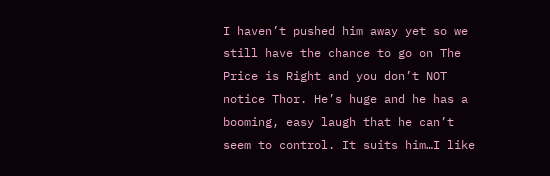I haven’t pushed him away yet so we still have the chance to go on The Price is Right and you don’t NOT notice Thor. He’s huge and he has a booming, easy laugh that he can’t seem to control. It suits him…I like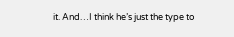it. And…I think he’s just the type to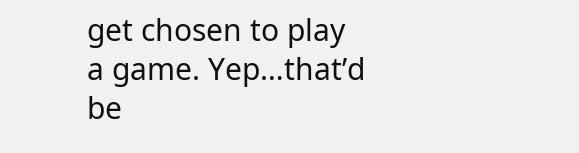get chosen to play a game. Yep…that’d be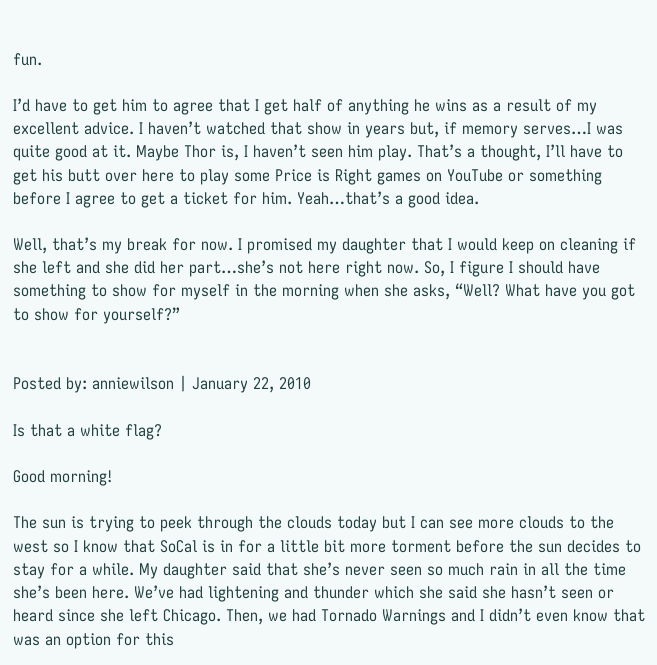fun.

I’d have to get him to agree that I get half of anything he wins as a result of my excellent advice. I haven’t watched that show in years but, if memory serves…I was quite good at it. Maybe Thor is, I haven’t seen him play. That’s a thought, I’ll have to get his butt over here to play some Price is Right games on YouTube or something before I agree to get a ticket for him. Yeah…that’s a good idea.

Well, that’s my break for now. I promised my daughter that I would keep on cleaning if she left and she did her part…she’s not here right now. So, I figure I should have something to show for myself in the morning when she asks, “Well? What have you got to show for yourself?”


Posted by: anniewilson | January 22, 2010

Is that a white flag?

Good morning!

The sun is trying to peek through the clouds today but I can see more clouds to the west so I know that SoCal is in for a little bit more torment before the sun decides to stay for a while. My daughter said that she’s never seen so much rain in all the time she’s been here. We’ve had lightening and thunder which she said she hasn’t seen or heard since she left Chicago. Then, we had Tornado Warnings and I didn’t even know that was an option for this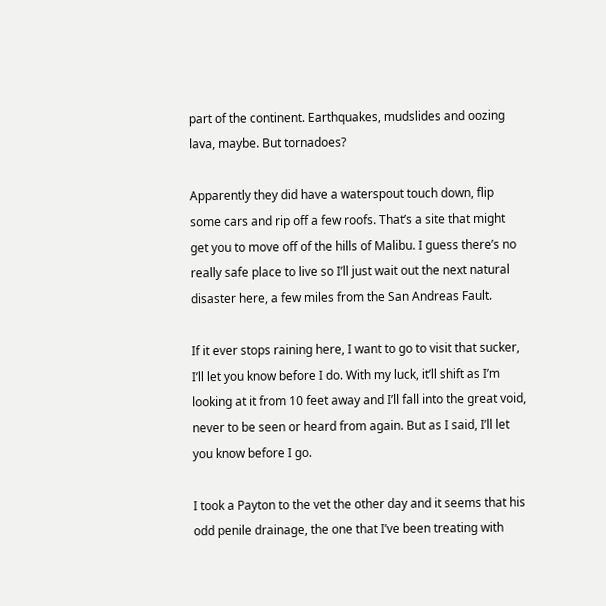part of the continent. Earthquakes, mudslides and oozing lava, maybe. But tornadoes?

Apparently they did have a waterspout touch down, flip some cars and rip off a few roofs. That’s a site that might get you to move off of the hills of Malibu. I guess there’s no really safe place to live so I’ll just wait out the next natural disaster here, a few miles from the San Andreas Fault.

If it ever stops raining here, I want to go to visit that sucker, I’ll let you know before I do. With my luck, it’ll shift as I’m looking at it from 10 feet away and I’ll fall into the great void, never to be seen or heard from again. But as I said, I’ll let you know before I go.

I took a Payton to the vet the other day and it seems that his odd penile drainage, the one that I’ve been treating with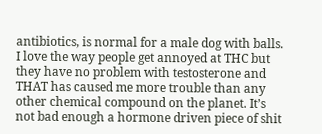antibiotics, is normal for a male dog with balls. I love the way people get annoyed at THC but they have no problem with testosterone and THAT has caused me more trouble than any other chemical compound on the planet. It’s not bad enough a hormone driven piece of shit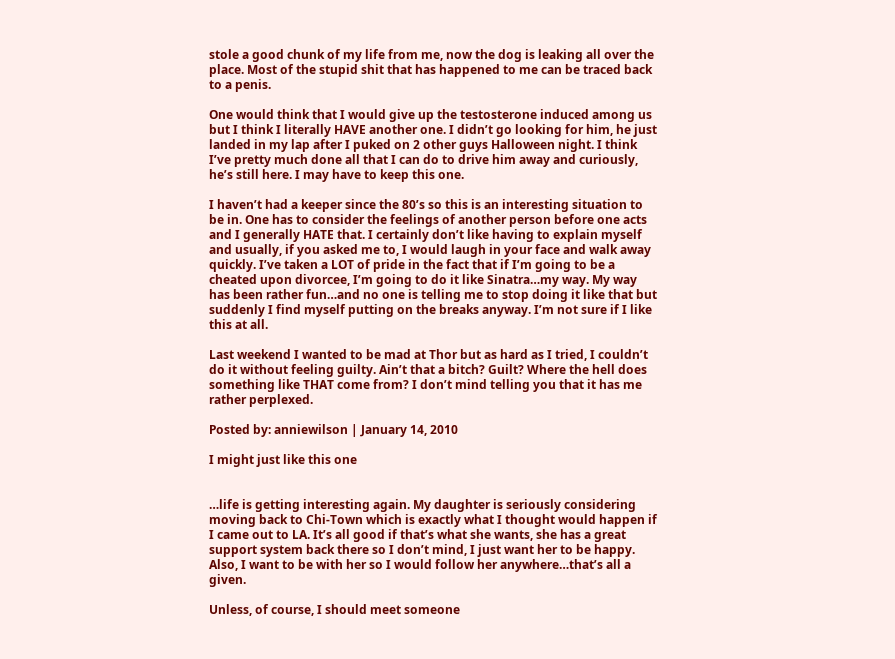stole a good chunk of my life from me, now the dog is leaking all over the place. Most of the stupid shit that has happened to me can be traced back to a penis.

One would think that I would give up the testosterone induced among us but I think I literally HAVE another one. I didn’t go looking for him, he just landed in my lap after I puked on 2 other guys Halloween night. I think I’ve pretty much done all that I can do to drive him away and curiously, he’s still here. I may have to keep this one.

I haven’t had a keeper since the 80’s so this is an interesting situation to be in. One has to consider the feelings of another person before one acts and I generally HATE that. I certainly don’t like having to explain myself and usually, if you asked me to, I would laugh in your face and walk away quickly. I’ve taken a LOT of pride in the fact that if I’m going to be a cheated upon divorcee, I’m going to do it like Sinatra…my way. My way has been rather fun…and no one is telling me to stop doing it like that but suddenly I find myself putting on the breaks anyway. I’m not sure if I like this at all.

Last weekend I wanted to be mad at Thor but as hard as I tried, I couldn’t do it without feeling guilty. Ain’t that a bitch? Guilt? Where the hell does something like THAT come from? I don’t mind telling you that it has me rather perplexed.

Posted by: anniewilson | January 14, 2010

I might just like this one


…life is getting interesting again. My daughter is seriously considering moving back to Chi-Town which is exactly what I thought would happen if I came out to LA. It’s all good if that’s what she wants, she has a great support system back there so I don’t mind, I just want her to be happy. Also, I want to be with her so I would follow her anywhere…that’s all a given.

Unless, of course, I should meet someone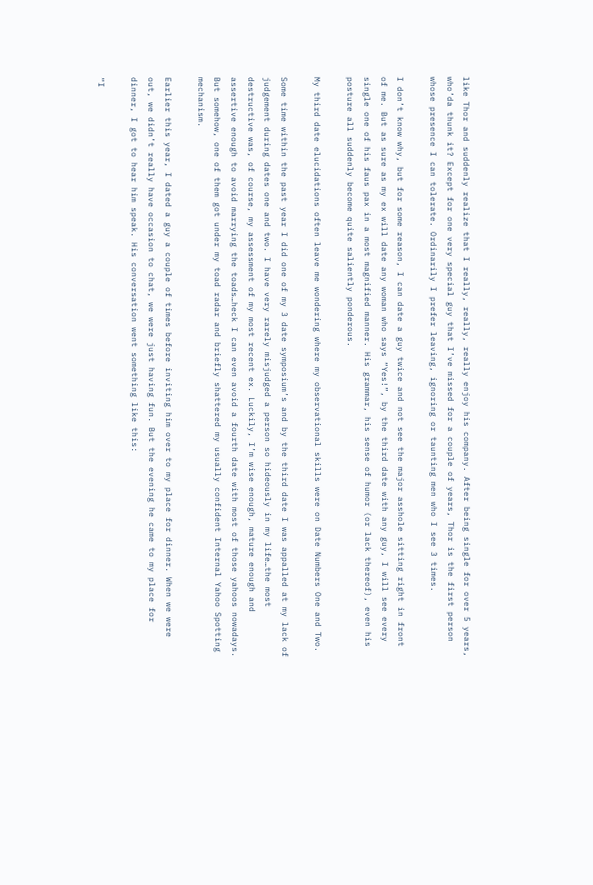like Thor and suddenly realize that I really, really, really enjoy his company. After being single for over 5 years, who’da thunk it? Except for one very special guy that I’ve missed for a couple of years, Thor is the first person whose presence I can tolerate. Ordinarily I prefer leaving, ignoring or taunting men who I see 3 times.

I don’t know why, but for some reason, I can date a guy twice and not see the major asshole sitting right in front of me. But as sure as my ex will date any woman who says “Yes!”, by the third date with any guy, I will see every single one of his faus pax in a most magnified manner. His grammar, his sense of humor (or lack thereof), even his posture all suddenly become quite saliently ponderous.

My third date elucidations often leave me wondering where my observational skills were on Date Numbers One and Two.

Some time within the past year I did one of my 3 date symposium’s and by the third date I was appalled at my lack of judgement during dates one and two. I have very rarely misjudged a person so hideously in my life…the most destructive was, of course, my assessment of my most recent ex. Luckily, I’m wise enough, mature enough and assertive enough to avoid marrying the toads…heck I can even avoid a fourth date with most of those yahoos nowadays. But somehow, one of them got under my toad radar and briefly shattered my usually confident Internal Yahoo Spotting mechanism.

Earlier this year, I dated a guy a couple of times before inviting him over to my place for dinner. When we were out, we didn’t really have occasion to chat, we were just having fun. But the evening he came to my place for dinner, I got to hear him speak. His conversation went something like this:

“I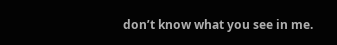don’t know what you see in me.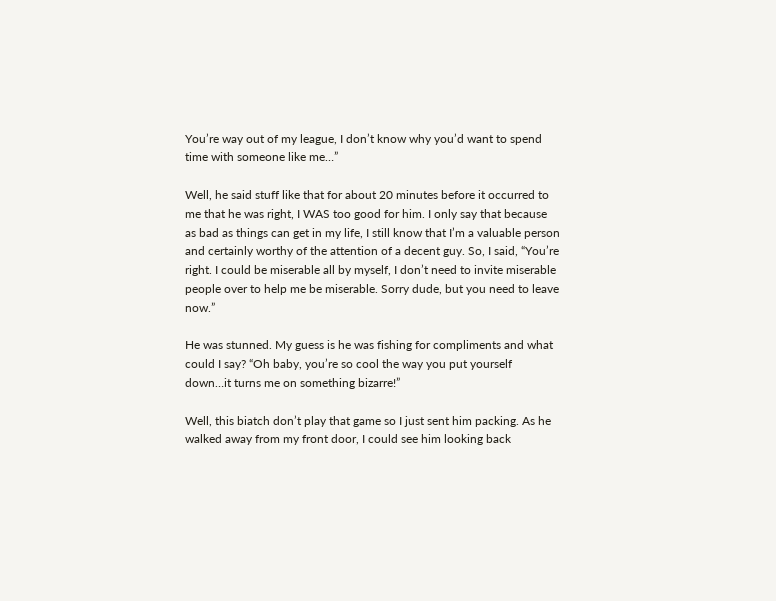You’re way out of my league, I don’t know why you’d want to spend time with someone like me…”

Well, he said stuff like that for about 20 minutes before it occurred to me that he was right, I WAS too good for him. I only say that because as bad as things can get in my life, I still know that I’m a valuable person and certainly worthy of the attention of a decent guy. So, I said, “You’re right. I could be miserable all by myself, I don’t need to invite miserable people over to help me be miserable. Sorry dude, but you need to leave now.”

He was stunned. My guess is he was fishing for compliments and what could I say? “Oh baby, you’re so cool the way you put yourself down…it turns me on something bizarre!”

Well, this biatch don’t play that game so I just sent him packing. As he walked away from my front door, I could see him looking back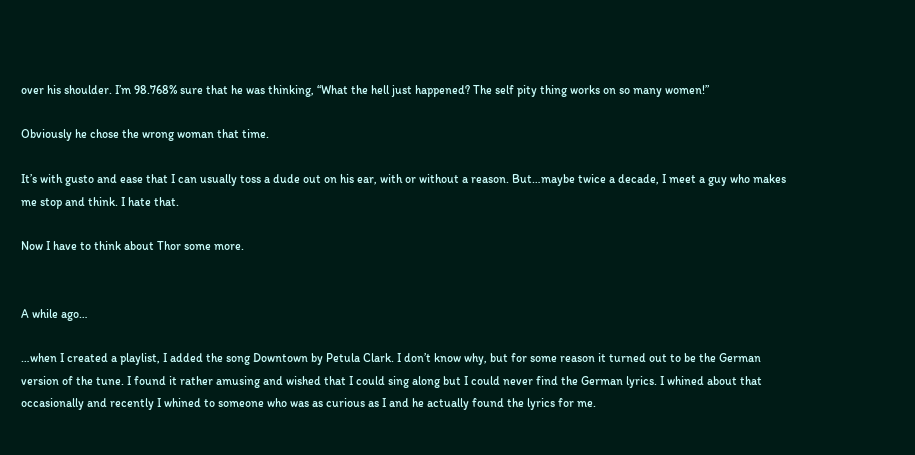over his shoulder. I’m 98.768% sure that he was thinking, “What the hell just happened? The self pity thing works on so many women!”

Obviously he chose the wrong woman that time.

It’s with gusto and ease that I can usually toss a dude out on his ear, with or without a reason. But…maybe twice a decade, I meet a guy who makes me stop and think. I hate that.

Now I have to think about Thor some more.


A while ago…

…when I created a playlist, I added the song Downtown by Petula Clark. I don’t know why, but for some reason it turned out to be the German version of the tune. I found it rather amusing and wished that I could sing along but I could never find the German lyrics. I whined about that occasionally and recently I whined to someone who was as curious as I and he actually found the lyrics for me.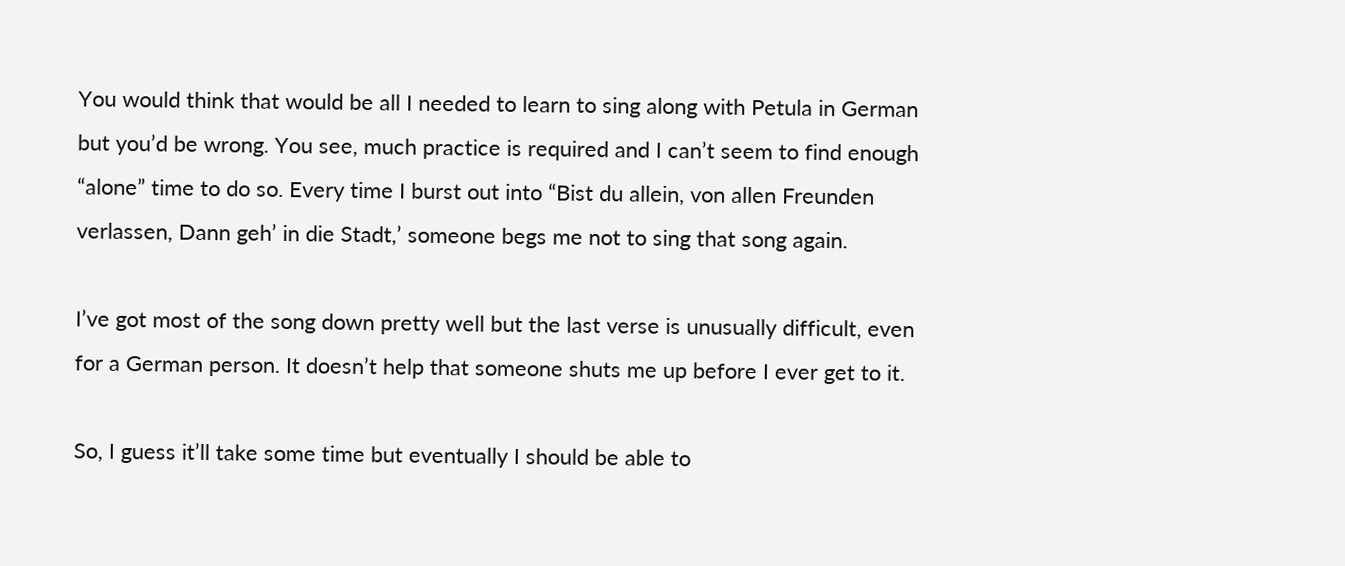You would think that would be all I needed to learn to sing along with Petula in German but you’d be wrong. You see, much practice is required and I can’t seem to find enough “alone” time to do so. Every time I burst out into “Bist du allein, von allen Freunden verlassen, Dann geh’ in die Stadt,’ someone begs me not to sing that song again.

I’ve got most of the song down pretty well but the last verse is unusually difficult, even for a German person. It doesn’t help that someone shuts me up before I ever get to it.

So, I guess it’ll take some time but eventually I should be able to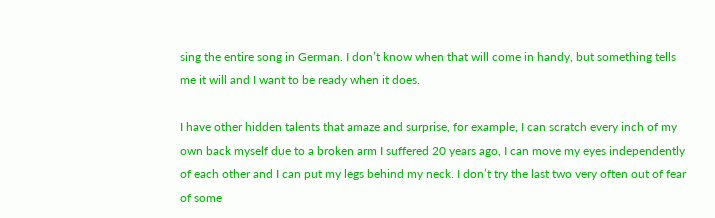sing the entire song in German. I don’t know when that will come in handy, but something tells me it will and I want to be ready when it does.

I have other hidden talents that amaze and surprise, for example, I can scratch every inch of my own back myself due to a broken arm I suffered 20 years ago, I can move my eyes independently of each other and I can put my legs behind my neck. I don’t try the last two very often out of fear of some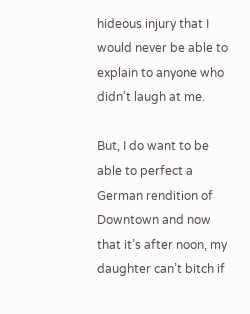hideous injury that I would never be able to explain to anyone who didn’t laugh at me.

But, I do want to be able to perfect a German rendition of Downtown and now that it’s after noon, my daughter can’t bitch if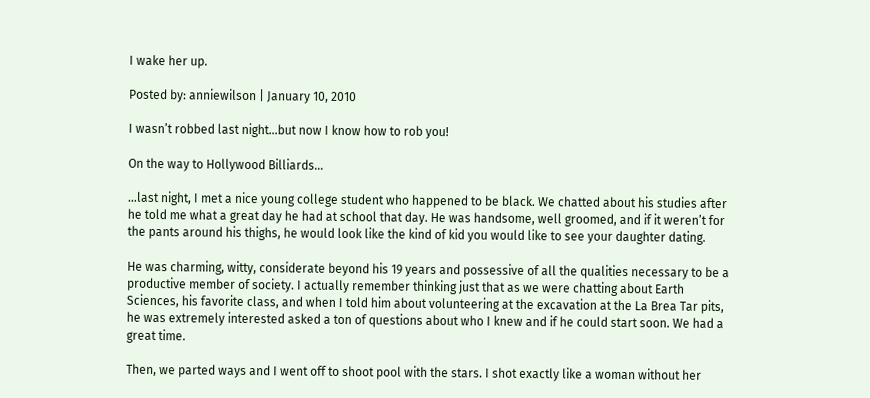I wake her up.

Posted by: anniewilson | January 10, 2010

I wasn’t robbed last night…but now I know how to rob you!

On the way to Hollywood Billiards…

…last night, I met a nice young college student who happened to be black. We chatted about his studies after he told me what a great day he had at school that day. He was handsome, well groomed, and if it weren’t for the pants around his thighs, he would look like the kind of kid you would like to see your daughter dating.

He was charming, witty, considerate beyond his 19 years and possessive of all the qualities necessary to be a productive member of society. I actually remember thinking just that as we were chatting about Earth Sciences, his favorite class, and when I told him about volunteering at the excavation at the La Brea Tar pits, he was extremely interested asked a ton of questions about who I knew and if he could start soon. We had a great time.

Then, we parted ways and I went off to shoot pool with the stars. I shot exactly like a woman without her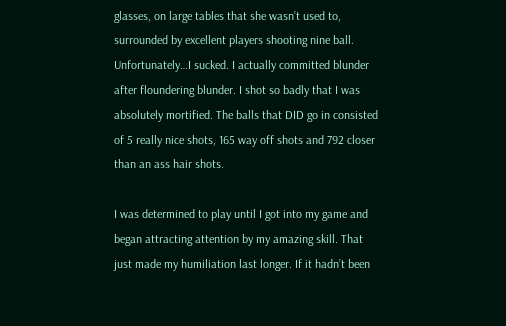glasses, on large tables that she wasn’t used to, surrounded by excellent players shooting nine ball. Unfortunately…I sucked. I actually committed blunder after floundering blunder. I shot so badly that I was absolutely mortified. The balls that DID go in consisted of 5 really nice shots, 165 way off shots and 792 closer than an ass hair shots.

I was determined to play until I got into my game and began attracting attention by my amazing skill. That just made my humiliation last longer. If it hadn’t been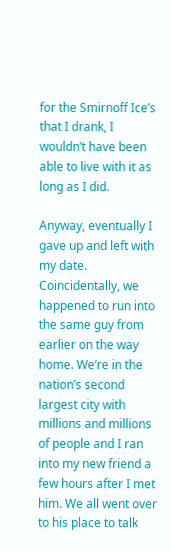for the Smirnoff Ice’s that I drank, I wouldn’t have been able to live with it as long as I did.

Anyway, eventually I gave up and left with my date. Coincidentally, we happened to run into the same guy from earlier on the way home. We’re in the nation’s second largest city with millions and millions of people and I ran into my new friend a few hours after I met him. We all went over to his place to talk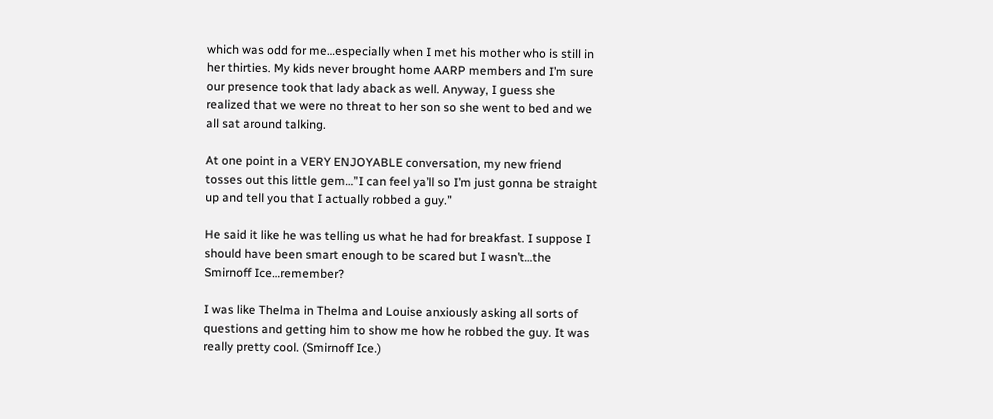which was odd for me…especially when I met his mother who is still in her thirties. My kids never brought home AARP members and I’m sure our presence took that lady aback as well. Anyway, I guess she realized that we were no threat to her son so she went to bed and we all sat around talking.

At one point in a VERY ENJOYABLE conversation, my new friend tosses out this little gem…”I can feel ya’ll so I’m just gonna be straight up and tell you that I actually robbed a guy.”

He said it like he was telling us what he had for breakfast. I suppose I should have been smart enough to be scared but I wasn’t…the Smirnoff Ice…remember?

I was like Thelma in Thelma and Louise anxiously asking all sorts of questions and getting him to show me how he robbed the guy. It was really pretty cool. (Smirnoff Ice.)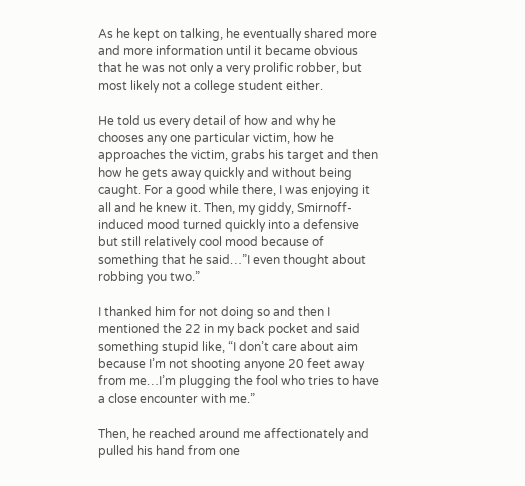As he kept on talking, he eventually shared more and more information until it became obvious that he was not only a very prolific robber, but most likely not a college student either.

He told us every detail of how and why he chooses any one particular victim, how he approaches the victim, grabs his target and then how he gets away quickly and without being caught. For a good while there, I was enjoying it all and he knew it. Then, my giddy, Smirnoff-induced mood turned quickly into a defensive but still relatively cool mood because of something that he said…”I even thought about robbing you two.”

I thanked him for not doing so and then I mentioned the 22 in my back pocket and said something stupid like, “I don’t care about aim because I’m not shooting anyone 20 feet away from me…I’m plugging the fool who tries to have a close encounter with me.”

Then, he reached around me affectionately and pulled his hand from one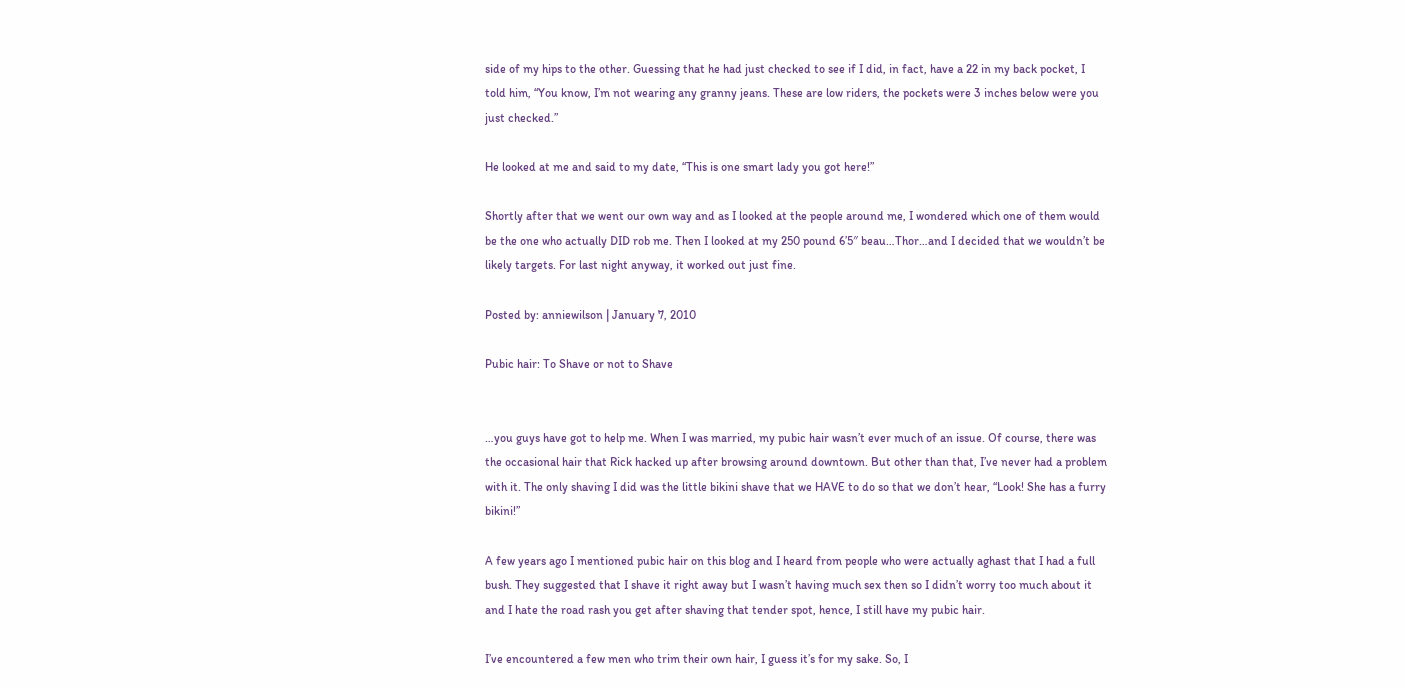side of my hips to the other. Guessing that he had just checked to see if I did, in fact, have a 22 in my back pocket, I told him, “You know, I’m not wearing any granny jeans. These are low riders, the pockets were 3 inches below were you just checked.”

He looked at me and said to my date, “This is one smart lady you got here!”

Shortly after that we went our own way and as I looked at the people around me, I wondered which one of them would be the one who actually DID rob me. Then I looked at my 250 pound 6’5″ beau…Thor…and I decided that we wouldn’t be likely targets. For last night anyway, it worked out just fine.

Posted by: anniewilson | January 7, 2010

Pubic hair: To Shave or not to Shave


…you guys have got to help me. When I was married, my pubic hair wasn’t ever much of an issue. Of course, there was the occasional hair that Rick hacked up after browsing around downtown. But other than that, I’ve never had a problem with it. The only shaving I did was the little bikini shave that we HAVE to do so that we don’t hear, “Look! She has a furry bikini!”

A few years ago I mentioned pubic hair on this blog and I heard from people who were actually aghast that I had a full bush. They suggested that I shave it right away but I wasn’t having much sex then so I didn’t worry too much about it and I hate the road rash you get after shaving that tender spot, hence, I still have my pubic hair.

I’ve encountered a few men who trim their own hair, I guess it’s for my sake. So, I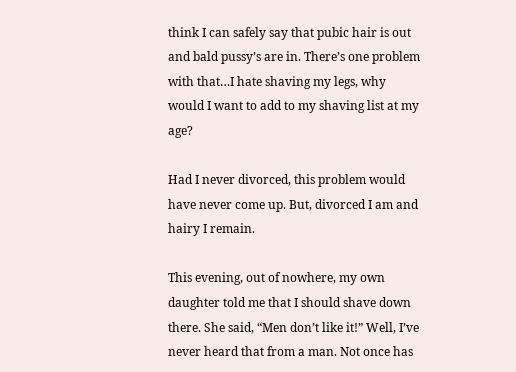think I can safely say that pubic hair is out and bald pussy’s are in. There’s one problem with that…I hate shaving my legs, why would I want to add to my shaving list at my age?

Had I never divorced, this problem would have never come up. But, divorced I am and hairy I remain.

This evening, out of nowhere, my own daughter told me that I should shave down there. She said, “Men don’t like it!” Well, I’ve never heard that from a man. Not once has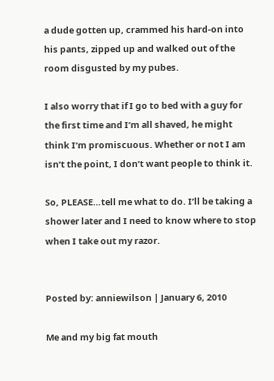a dude gotten up, crammed his hard-on into his pants, zipped up and walked out of the room disgusted by my pubes.

I also worry that if I go to bed with a guy for the first time and I’m all shaved, he might think I’m promiscuous. Whether or not I am isn’t the point, I don’t want people to think it.

So, PLEASE…tell me what to do. I’ll be taking a shower later and I need to know where to stop when I take out my razor.


Posted by: anniewilson | January 6, 2010

Me and my big fat mouth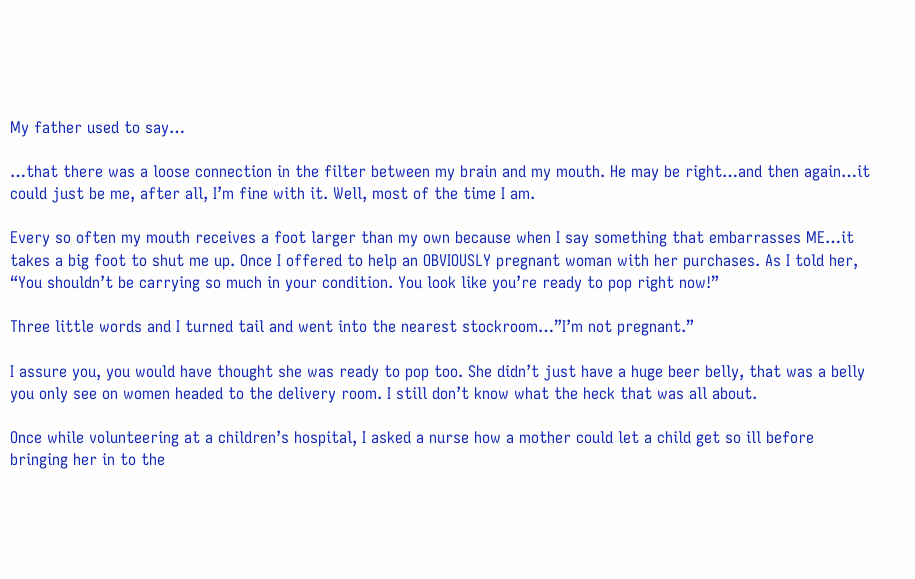My father used to say…

…that there was a loose connection in the filter between my brain and my mouth. He may be right…and then again…it could just be me, after all, I’m fine with it. Well, most of the time I am.

Every so often my mouth receives a foot larger than my own because when I say something that embarrasses ME…it takes a big foot to shut me up. Once I offered to help an OBVIOUSLY pregnant woman with her purchases. As I told her, “You shouldn’t be carrying so much in your condition. You look like you’re ready to pop right now!”

Three little words and I turned tail and went into the nearest stockroom…”I’m not pregnant.”

I assure you, you would have thought she was ready to pop too. She didn’t just have a huge beer belly, that was a belly you only see on women headed to the delivery room. I still don’t know what the heck that was all about.

Once while volunteering at a children’s hospital, I asked a nurse how a mother could let a child get so ill before bringing her in to the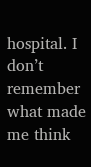hospital. I don’t remember what made me think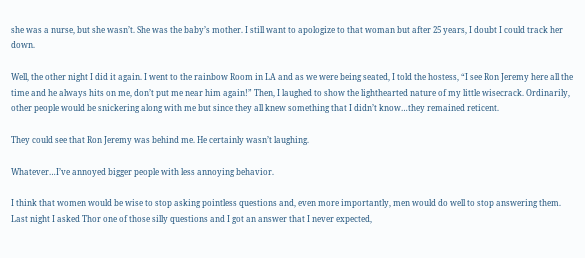she was a nurse, but she wasn’t. She was the baby’s mother. I still want to apologize to that woman but after 25 years, I doubt I could track her down.

Well, the other night I did it again. I went to the rainbow Room in LA and as we were being seated, I told the hostess, “I see Ron Jeremy here all the time and he always hits on me, don’t put me near him again!” Then, I laughed to show the lighthearted nature of my little wisecrack. Ordinarily, other people would be snickering along with me but since they all knew something that I didn’t know…they remained reticent.

They could see that Ron Jeremy was behind me. He certainly wasn’t laughing.

Whatever…I’ve annoyed bigger people with less annoying behavior.

I think that women would be wise to stop asking pointless questions and, even more importantly, men would do well to stop answering them. Last night I asked Thor one of those silly questions and I got an answer that I never expected,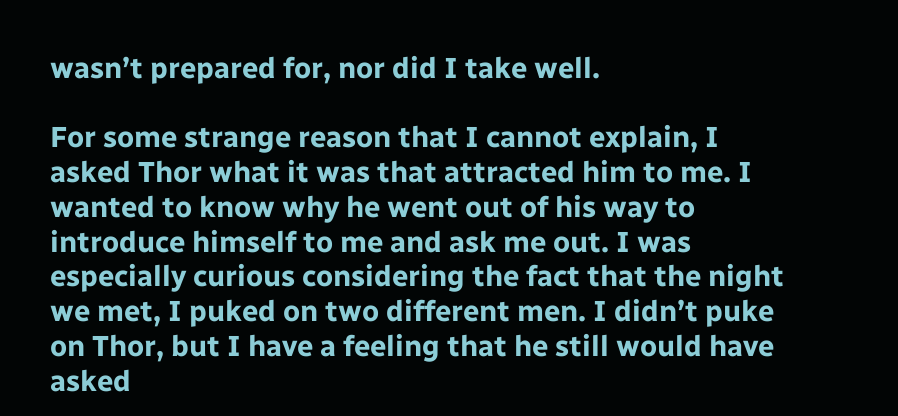wasn’t prepared for, nor did I take well.

For some strange reason that I cannot explain, I asked Thor what it was that attracted him to me. I wanted to know why he went out of his way to introduce himself to me and ask me out. I was especially curious considering the fact that the night we met, I puked on two different men. I didn’t puke on Thor, but I have a feeling that he still would have asked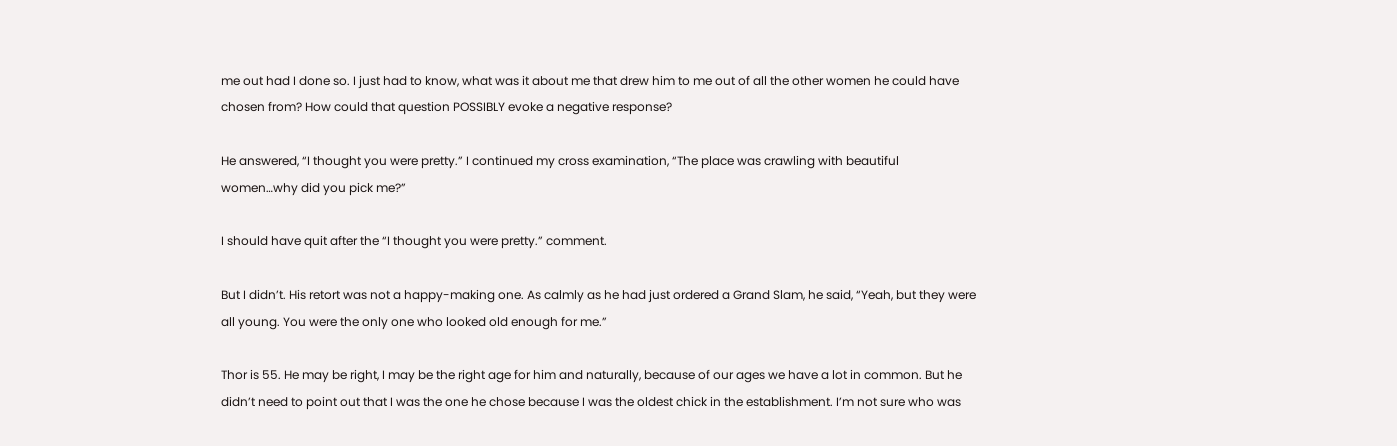me out had I done so. I just had to know, what was it about me that drew him to me out of all the other women he could have chosen from? How could that question POSSIBLY evoke a negative response?

He answered, “I thought you were pretty.” I continued my cross examination, “The place was crawling with beautiful women…why did you pick me?”

I should have quit after the “I thought you were pretty.” comment.

But I didn’t. His retort was not a happy-making one. As calmly as he had just ordered a Grand Slam, he said, “Yeah, but they were all young. You were the only one who looked old enough for me.”

Thor is 55. He may be right, I may be the right age for him and naturally, because of our ages we have a lot in common. But he didn’t need to point out that I was the one he chose because I was the oldest chick in the establishment. I’m not sure who was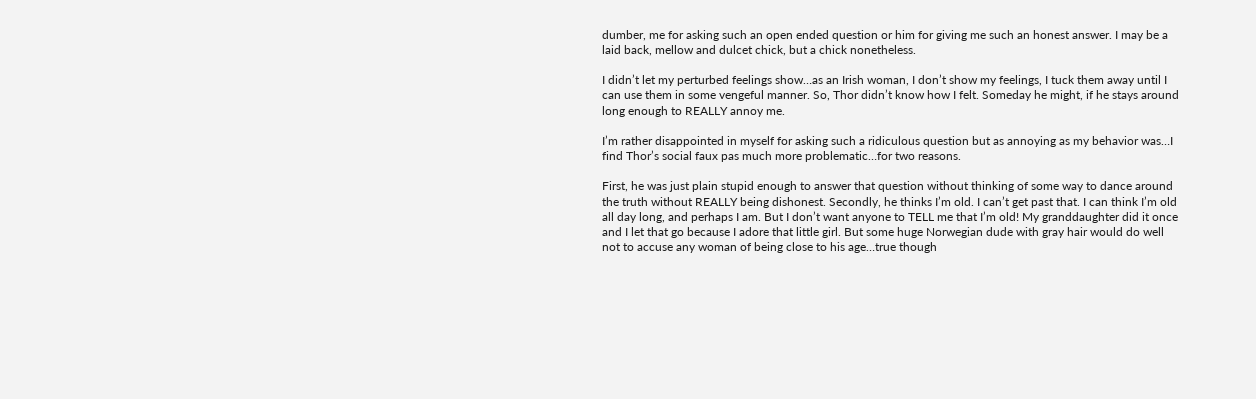dumber, me for asking such an open ended question or him for giving me such an honest answer. I may be a laid back, mellow and dulcet chick, but a chick nonetheless.

I didn’t let my perturbed feelings show…as an Irish woman, I don’t show my feelings, I tuck them away until I can use them in some vengeful manner. So, Thor didn’t know how I felt. Someday he might, if he stays around long enough to REALLY annoy me.

I’m rather disappointed in myself for asking such a ridiculous question but as annoying as my behavior was…I find Thor’s social faux pas much more problematic…for two reasons.

First, he was just plain stupid enough to answer that question without thinking of some way to dance around the truth without REALLY being dishonest. Secondly, he thinks I’m old. I can’t get past that. I can think I’m old all day long, and perhaps I am. But I don’t want anyone to TELL me that I’m old! My granddaughter did it once and I let that go because I adore that little girl. But some huge Norwegian dude with gray hair would do well not to accuse any woman of being close to his age…true though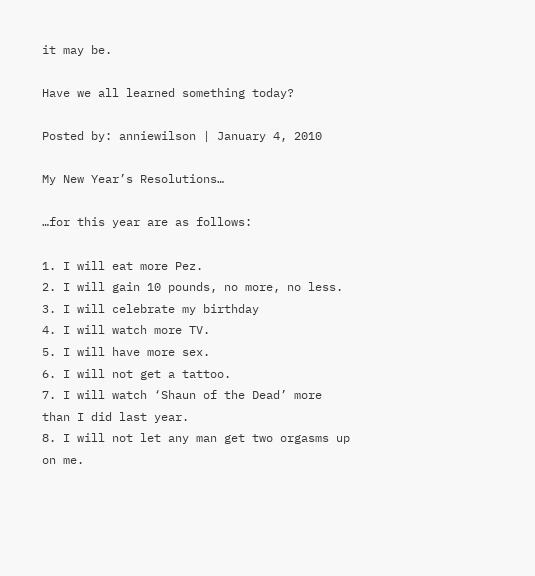it may be.

Have we all learned something today?

Posted by: anniewilson | January 4, 2010

My New Year’s Resolutions…

…for this year are as follows:

1. I will eat more Pez.
2. I will gain 10 pounds, no more, no less.
3. I will celebrate my birthday
4. I will watch more TV.
5. I will have more sex.
6. I will not get a tattoo.
7. I will watch ‘Shaun of the Dead’ more than I did last year.
8. I will not let any man get two orgasms up on me.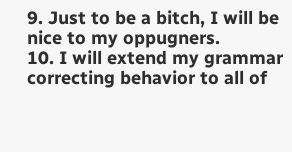9. Just to be a bitch, I will be nice to my oppugners.
10. I will extend my grammar correcting behavior to all of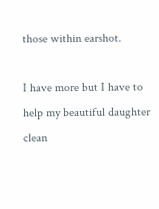those within earshot.

I have more but I have to help my beautiful daughter clean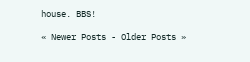house. BBS!

« Newer Posts - Older Posts »